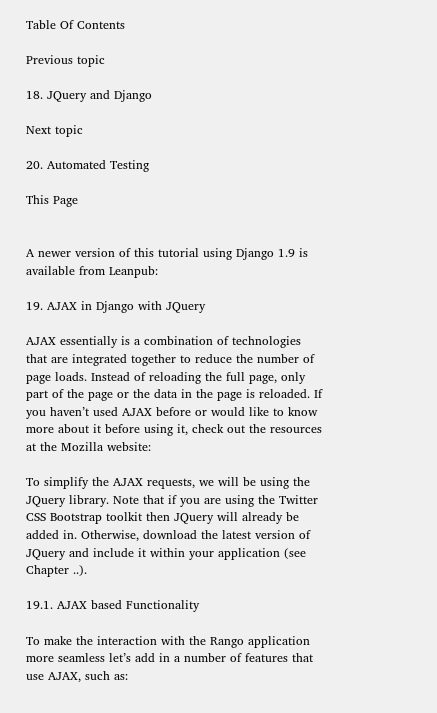Table Of Contents

Previous topic

18. JQuery and Django

Next topic

20. Automated Testing

This Page


A newer version of this tutorial using Django 1.9 is available from Leanpub:

19. AJAX in Django with JQuery

AJAX essentially is a combination of technologies that are integrated together to reduce the number of page loads. Instead of reloading the full page, only part of the page or the data in the page is reloaded. If you haven’t used AJAX before or would like to know more about it before using it, check out the resources at the Mozilla website:

To simplify the AJAX requests, we will be using the JQuery library. Note that if you are using the Twitter CSS Bootstrap toolkit then JQuery will already be added in. Otherwise, download the latest version of JQuery and include it within your application (see Chapter ..).

19.1. AJAX based Functionality

To make the interaction with the Rango application more seamless let’s add in a number of features that use AJAX, such as: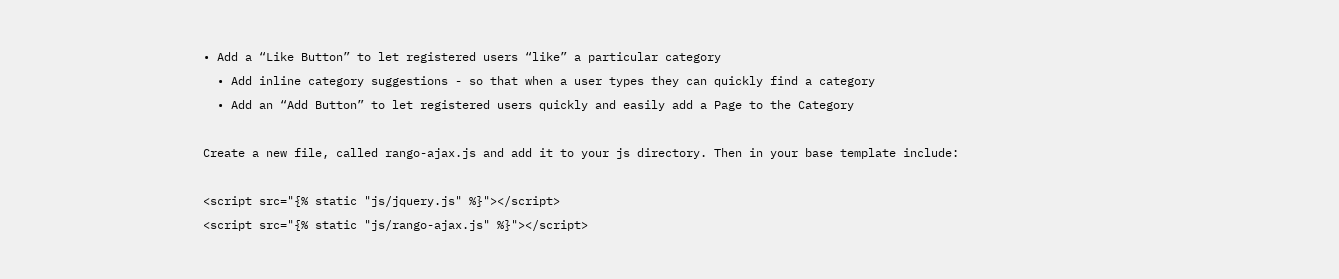• Add a “Like Button” to let registered users “like” a particular category
  • Add inline category suggestions - so that when a user types they can quickly find a category
  • Add an “Add Button” to let registered users quickly and easily add a Page to the Category

Create a new file, called rango-ajax.js and add it to your js directory. Then in your base template include:

<script src="{% static "js/jquery.js" %}"></script>
<script src="{% static "js/rango-ajax.js" %}"></script>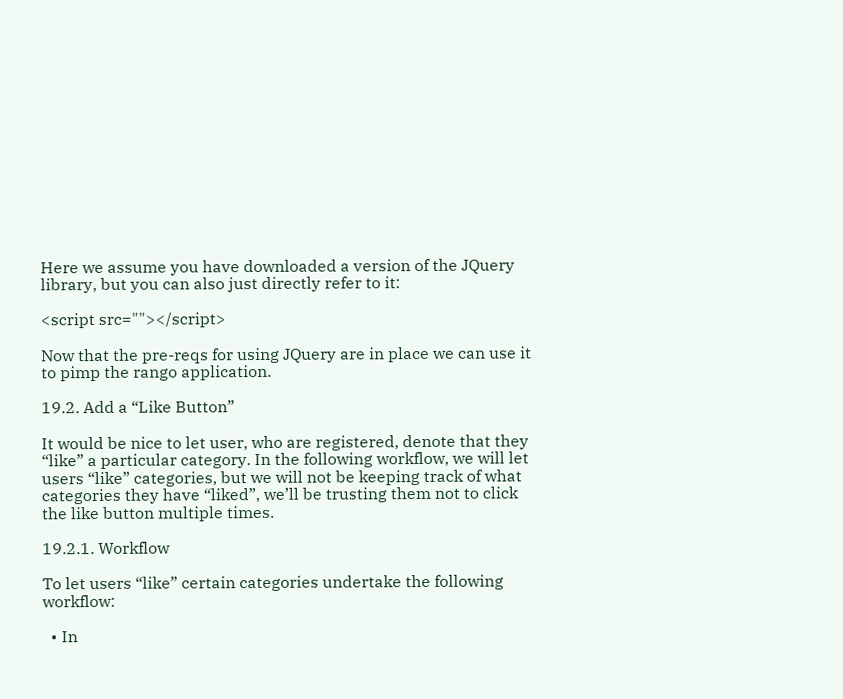Here we assume you have downloaded a version of the JQuery library, but you can also just directly refer to it:

<script src=""></script>

Now that the pre-reqs for using JQuery are in place we can use it to pimp the rango application.

19.2. Add a “Like Button”

It would be nice to let user, who are registered, denote that they “like” a particular category. In the following workflow, we will let users “like” categories, but we will not be keeping track of what categories they have “liked”, we’ll be trusting them not to click the like button multiple times.

19.2.1. Workflow

To let users “like” certain categories undertake the following workflow:

  • In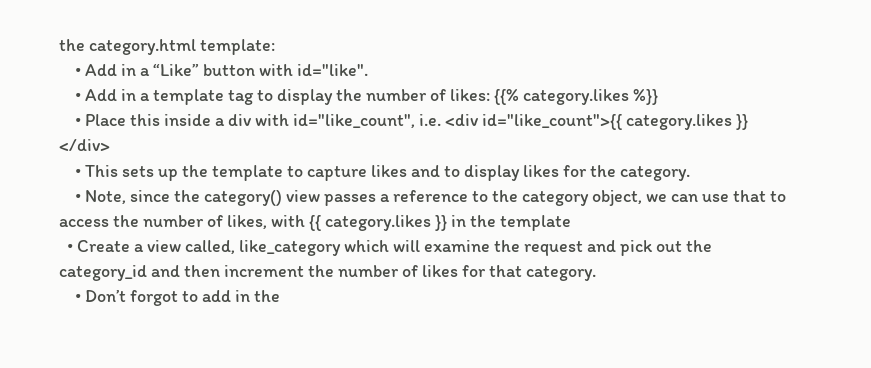the category.html template:
    • Add in a “Like” button with id="like".
    • Add in a template tag to display the number of likes: {{% category.likes %}}
    • Place this inside a div with id="like_count", i.e. <div id="like_count">{{ category.likes }} </div>
    • This sets up the template to capture likes and to display likes for the category.
    • Note, since the category() view passes a reference to the category object, we can use that to access the number of likes, with {{ category.likes }} in the template
  • Create a view called, like_category which will examine the request and pick out the category_id and then increment the number of likes for that category.
    • Don’t forgot to add in the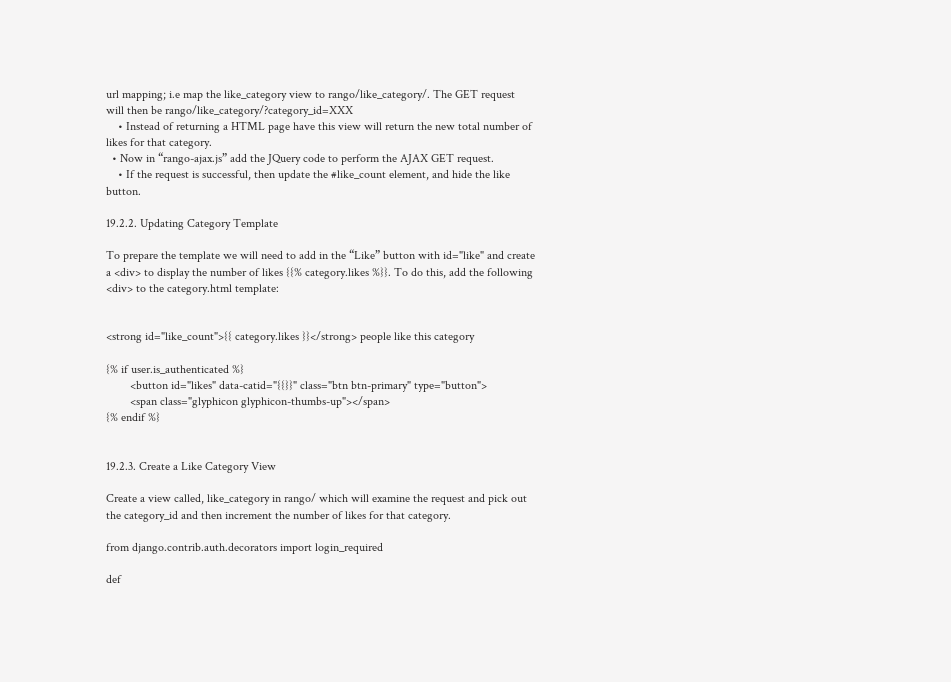url mapping; i.e map the like_category view to rango/like_category/. The GET request will then be rango/like_category/?category_id=XXX
    • Instead of returning a HTML page have this view will return the new total number of likes for that category.
  • Now in “rango-ajax.js” add the JQuery code to perform the AJAX GET request.
    • If the request is successful, then update the #like_count element, and hide the like button.

19.2.2. Updating Category Template

To prepare the template we will need to add in the “Like” button with id="like" and create a <div> to display the number of likes {{% category.likes %}}. To do this, add the following <div> to the category.html template:


<strong id="like_count">{{ category.likes }}</strong> people like this category

{% if user.is_authenticated %}
        <button id="likes" data-catid="{{}}" class="btn btn-primary" type="button">
        <span class="glyphicon glyphicon-thumbs-up"></span>
{% endif %}


19.2.3. Create a Like Category View

Create a view called, like_category in rango/ which will examine the request and pick out the category_id and then increment the number of likes for that category.

from django.contrib.auth.decorators import login_required

def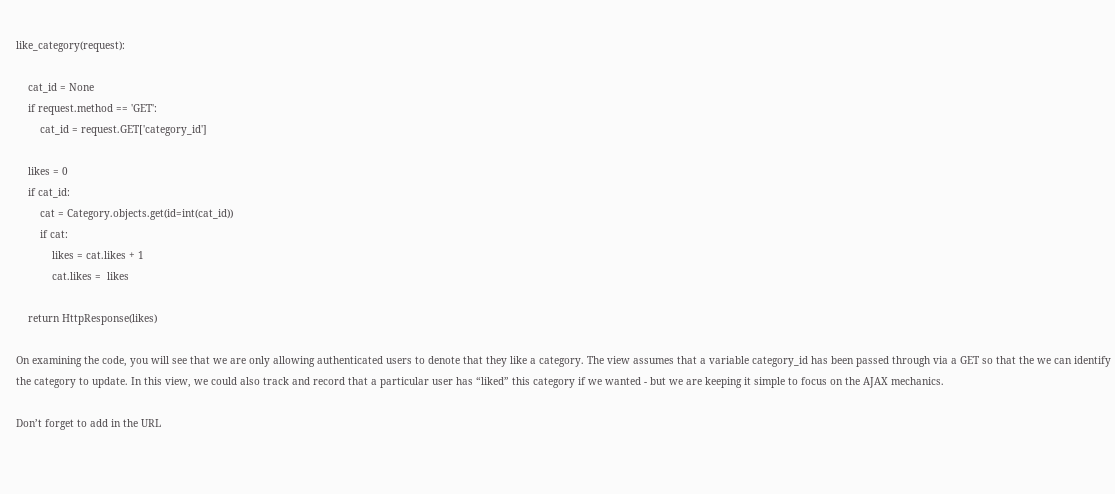like_category(request):

    cat_id = None
    if request.method == 'GET':
        cat_id = request.GET['category_id']

    likes = 0
    if cat_id:
        cat = Category.objects.get(id=int(cat_id))
        if cat:
            likes = cat.likes + 1
            cat.likes =  likes

    return HttpResponse(likes)

On examining the code, you will see that we are only allowing authenticated users to denote that they like a category. The view assumes that a variable category_id has been passed through via a GET so that the we can identify the category to update. In this view, we could also track and record that a particular user has “liked” this category if we wanted - but we are keeping it simple to focus on the AJAX mechanics.

Don’t forget to add in the URL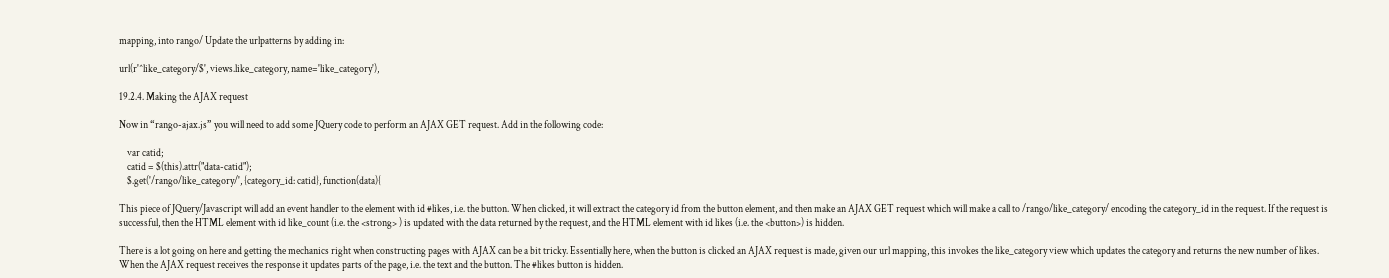mapping, into rango/ Update the urlpatterns by adding in:

url(r'^like_category/$', views.like_category, name='like_category'),

19.2.4. Making the AJAX request

Now in “rango-ajax.js” you will need to add some JQuery code to perform an AJAX GET request. Add in the following code:

    var catid;
    catid = $(this).attr("data-catid");
    $.get('/rango/like_category/', {category_id: catid}, function(data){

This piece of JQuery/Javascript will add an event handler to the element with id #likes, i.e. the button. When clicked, it will extract the category id from the button element, and then make an AJAX GET request which will make a call to /rango/like_category/ encoding the category_id in the request. If the request is successful, then the HTML element with id like_count (i.e. the <strong> ) is updated with the data returned by the request, and the HTML element with id likes (i.e. the <button>) is hidden.

There is a lot going on here and getting the mechanics right when constructing pages with AJAX can be a bit tricky. Essentially here, when the button is clicked an AJAX request is made, given our url mapping, this invokes the like_category view which updates the category and returns the new number of likes. When the AJAX request receives the response it updates parts of the page, i.e. the text and the button. The #likes button is hidden.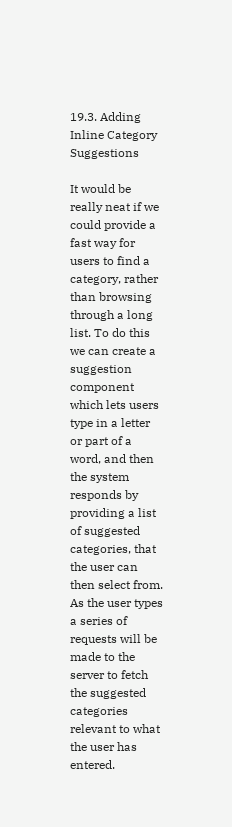19.3. Adding Inline Category Suggestions

It would be really neat if we could provide a fast way for users to find a category, rather than browsing through a long list. To do this we can create a suggestion component which lets users type in a letter or part of a word, and then the system responds by providing a list of suggested categories, that the user can then select from. As the user types a series of requests will be made to the server to fetch the suggested categories relevant to what the user has entered.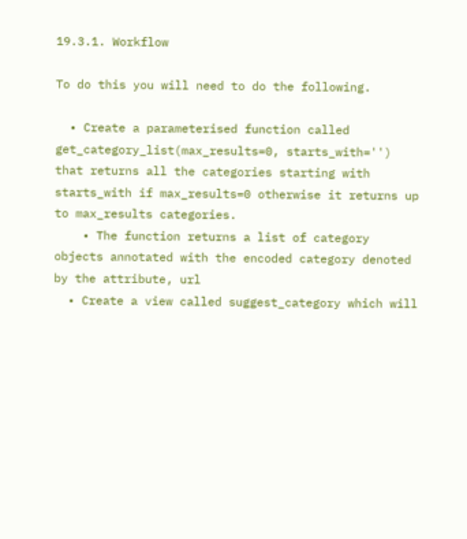19.3.1. Workflow

To do this you will need to do the following.

  • Create a parameterised function called get_category_list(max_results=0, starts_with='') that returns all the categories starting with starts_with if max_results=0 otherwise it returns up to max_results categories.
    • The function returns a list of category objects annotated with the encoded category denoted by the attribute, url
  • Create a view called suggest_category which will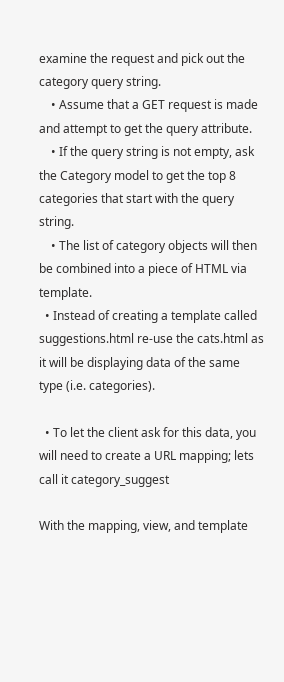examine the request and pick out the category query string.
    • Assume that a GET request is made and attempt to get the query attribute.
    • If the query string is not empty, ask the Category model to get the top 8 categories that start with the query string.
    • The list of category objects will then be combined into a piece of HTML via template.
  • Instead of creating a template called suggestions.html re-use the cats.html as it will be displaying data of the same type (i.e. categories).

  • To let the client ask for this data, you will need to create a URL mapping; lets call it category_suggest

With the mapping, view, and template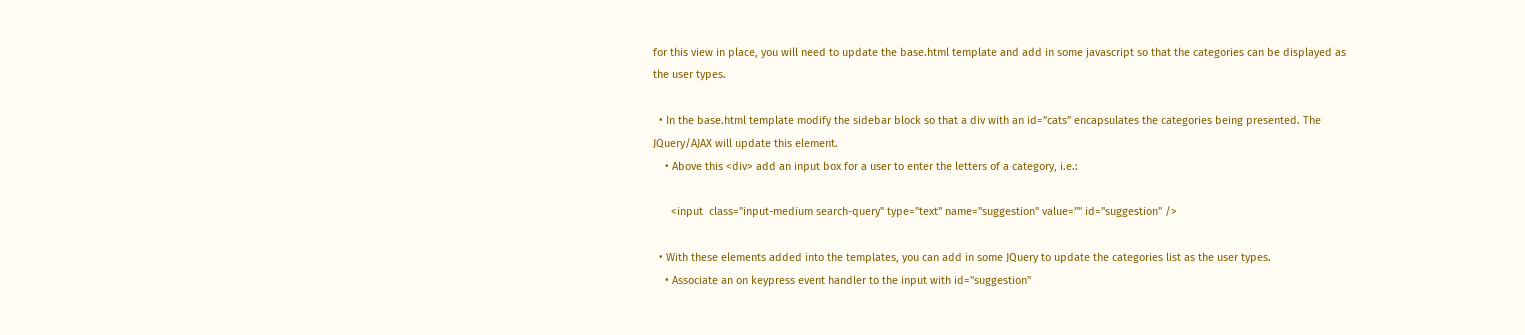for this view in place, you will need to update the base.html template and add in some javascript so that the categories can be displayed as the user types.

  • In the base.html template modify the sidebar block so that a div with an id=”cats” encapsulates the categories being presented. The JQuery/AJAX will update this element.
    • Above this <div> add an input box for a user to enter the letters of a category, i.e.:

      <input  class="input-medium search-query" type="text" name="suggestion" value="" id="suggestion" />

  • With these elements added into the templates, you can add in some JQuery to update the categories list as the user types.
    • Associate an on keypress event handler to the input with id="suggestion"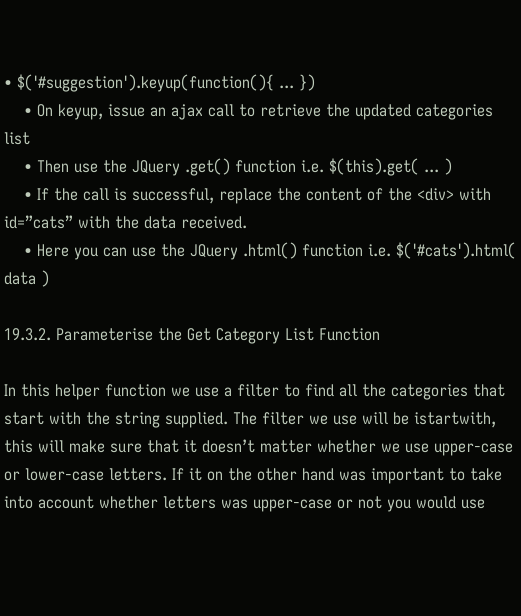• $('#suggestion').keyup(function(){ ... })
    • On keyup, issue an ajax call to retrieve the updated categories list
    • Then use the JQuery .get() function i.e. $(this).get( ... )
    • If the call is successful, replace the content of the <div> with id=”cats” with the data received.
    • Here you can use the JQuery .html() function i.e. $('#cats').html( data )

19.3.2. Parameterise the Get Category List Function

In this helper function we use a filter to find all the categories that start with the string supplied. The filter we use will be istartwith, this will make sure that it doesn’t matter whether we use upper-case or lower-case letters. If it on the other hand was important to take into account whether letters was upper-case or not you would use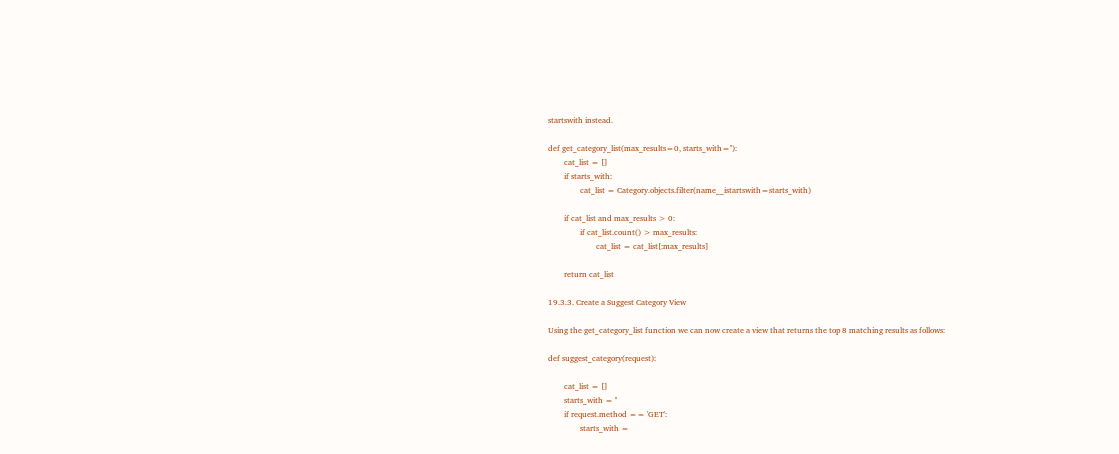startswith instead.

def get_category_list(max_results=0, starts_with=''):
        cat_list = []
        if starts_with:
                cat_list = Category.objects.filter(name__istartswith=starts_with)

        if cat_list and max_results > 0:
                if cat_list.count() > max_results:
                        cat_list = cat_list[:max_results]

        return cat_list

19.3.3. Create a Suggest Category View

Using the get_category_list function we can now create a view that returns the top 8 matching results as follows:

def suggest_category(request):

        cat_list = []
        starts_with = ''
        if request.method == 'GET':
                starts_with =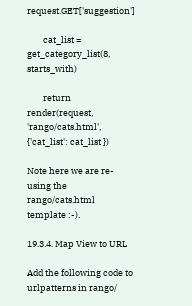request.GET['suggestion']

        cat_list = get_category_list(8, starts_with)

        return render(request, 'rango/cats.html', {'cat_list': cat_list })

Note here we are re-using the rango/cats.html template :-).

19.3.4. Map View to URL

Add the following code to urlpatterns in rango/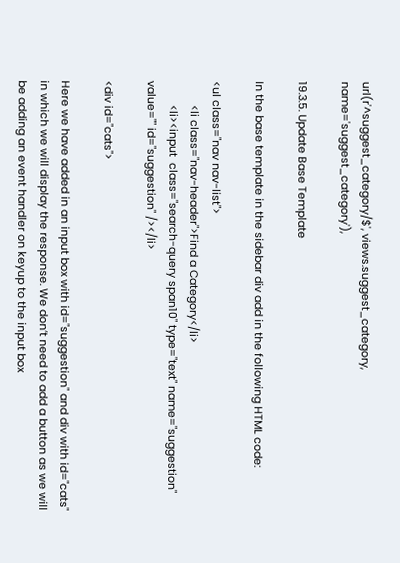url(r'^suggest_category/$', views.suggest_category, name='suggest_category'),

19.3.5. Update Base Template

In the base template in the sidebar div add in the following HTML code:

<ul class="nav nav-list">
        <li class="nav-header">Find a Category</li>
        <li><input  class="search-query span10" type="text" name="suggestion" value="" id="suggestion" /></li>

<div id="cats">

Here we have added in an input box with id="suggestion" and div with id="cats" in which we will display the response. We don’t need to add a button as we will be adding an event handler on keyup to the input box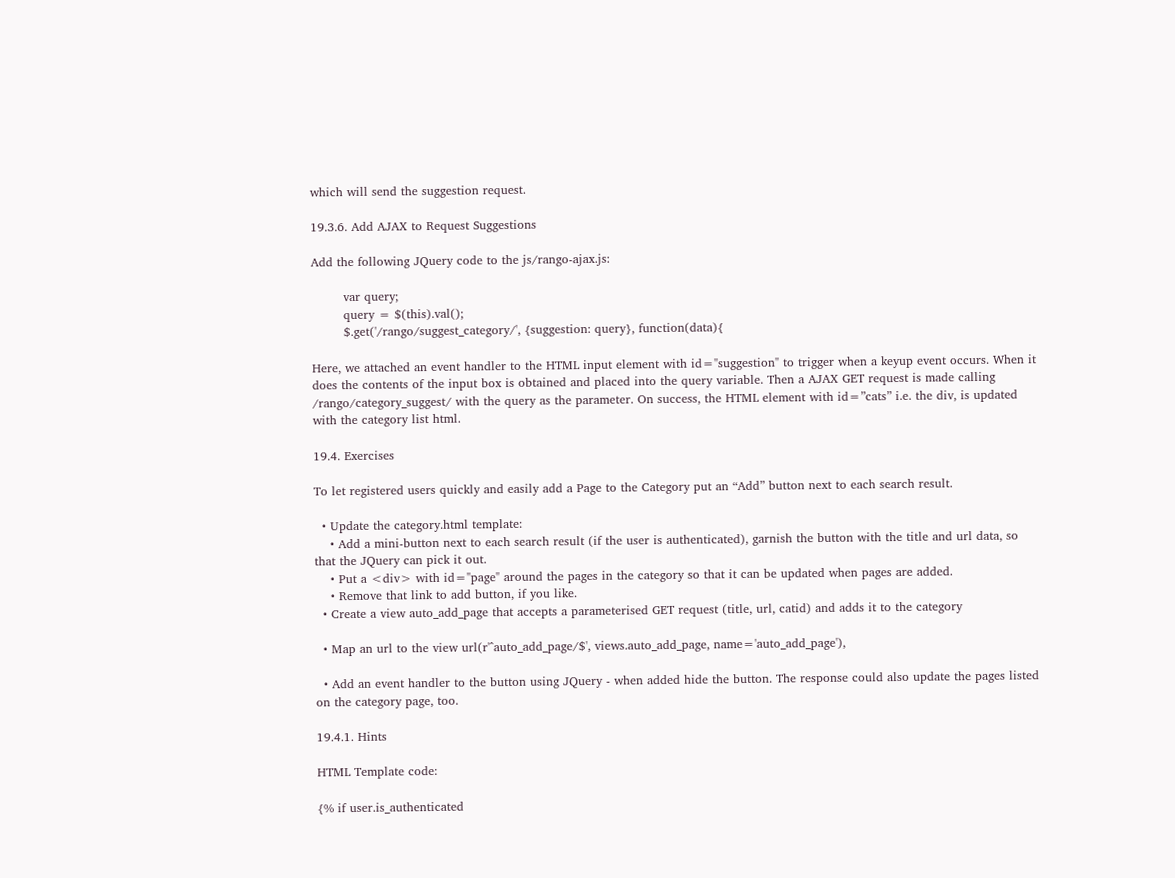which will send the suggestion request.

19.3.6. Add AJAX to Request Suggestions

Add the following JQuery code to the js/rango-ajax.js:

        var query;
        query = $(this).val();
        $.get('/rango/suggest_category/', {suggestion: query}, function(data){

Here, we attached an event handler to the HTML input element with id="suggestion" to trigger when a keyup event occurs. When it does the contents of the input box is obtained and placed into the query variable. Then a AJAX GET request is made calling /rango/category_suggest/ with the query as the parameter. On success, the HTML element with id=”cats” i.e. the div, is updated with the category list html.

19.4. Exercises

To let registered users quickly and easily add a Page to the Category put an “Add” button next to each search result.

  • Update the category.html template:
    • Add a mini-button next to each search result (if the user is authenticated), garnish the button with the title and url data, so that the JQuery can pick it out.
    • Put a <div> with id="page" around the pages in the category so that it can be updated when pages are added.
    • Remove that link to add button, if you like.
  • Create a view auto_add_page that accepts a parameterised GET request (title, url, catid) and adds it to the category

  • Map an url to the view url(r'^auto_add_page/$', views.auto_add_page, name='auto_add_page'),

  • Add an event handler to the button using JQuery - when added hide the button. The response could also update the pages listed on the category page, too.

19.4.1. Hints

HTML Template code:

{% if user.is_authenticated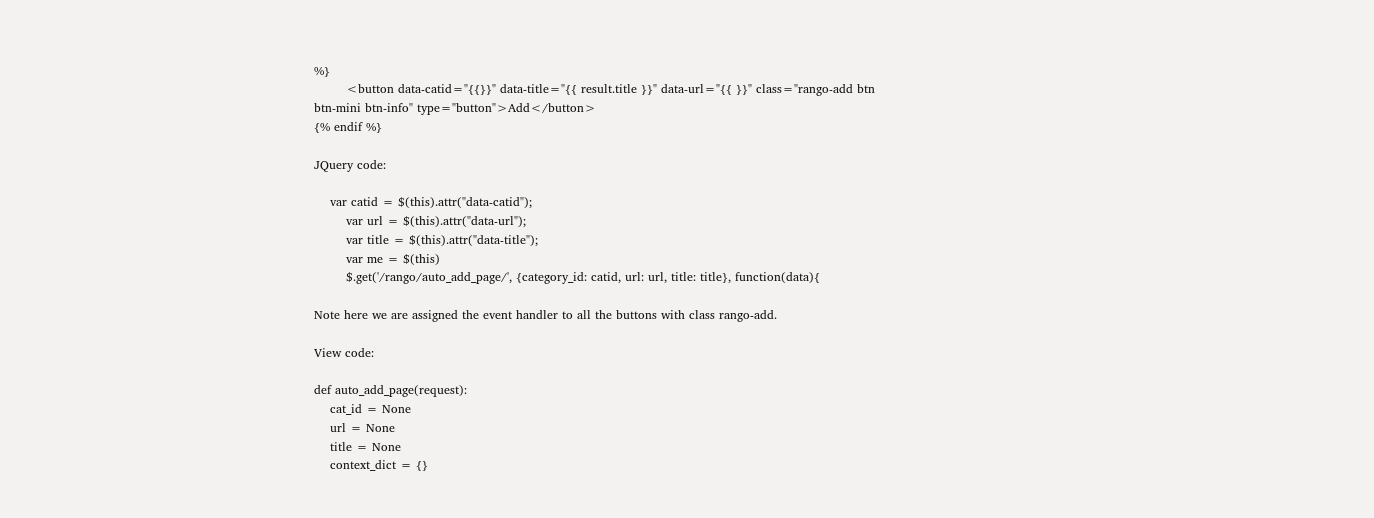%}
        <button data-catid="{{}}" data-title="{{ result.title }}" data-url="{{ }}" class="rango-add btn btn-mini btn-info" type="button">Add</button>
{% endif %}

JQuery code:

    var catid = $(this).attr("data-catid");
        var url = $(this).attr("data-url");
        var title = $(this).attr("data-title");
        var me = $(this)
        $.get('/rango/auto_add_page/', {category_id: catid, url: url, title: title}, function(data){

Note here we are assigned the event handler to all the buttons with class rango-add.

View code:

def auto_add_page(request):
    cat_id = None
    url = None
    title = None
    context_dict = {}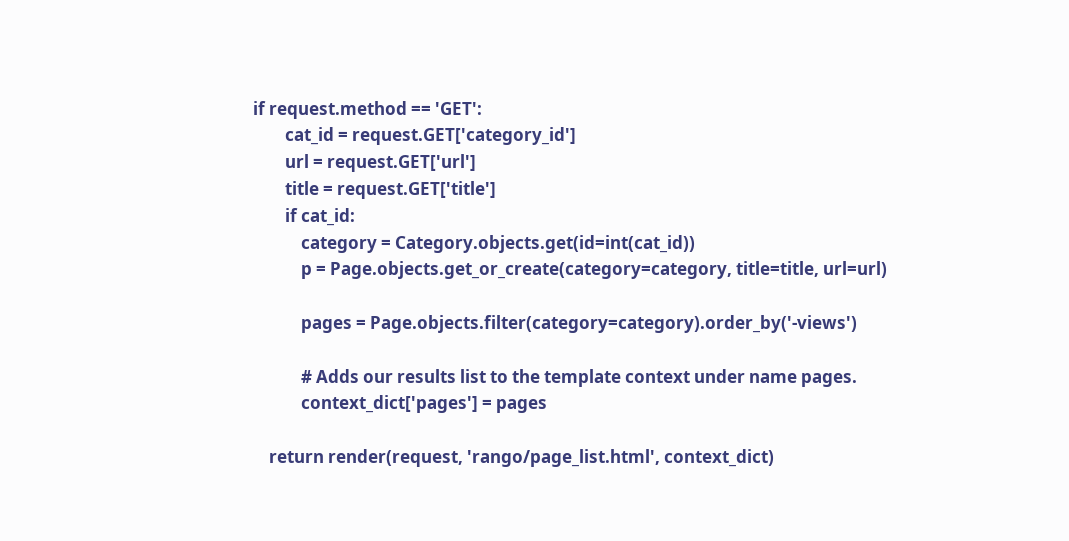if request.method == 'GET':
        cat_id = request.GET['category_id']
        url = request.GET['url']
        title = request.GET['title']
        if cat_id:
            category = Category.objects.get(id=int(cat_id))
            p = Page.objects.get_or_create(category=category, title=title, url=url)

            pages = Page.objects.filter(category=category).order_by('-views')

            # Adds our results list to the template context under name pages.
            context_dict['pages'] = pages

    return render(request, 'rango/page_list.html', context_dict)